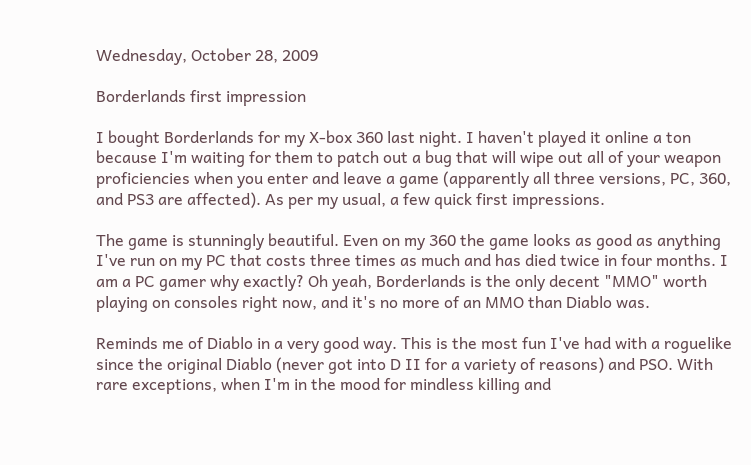Wednesday, October 28, 2009

Borderlands first impression

I bought Borderlands for my X-box 360 last night. I haven't played it online a ton because I'm waiting for them to patch out a bug that will wipe out all of your weapon proficiencies when you enter and leave a game (apparently all three versions, PC, 360, and PS3 are affected). As per my usual, a few quick first impressions.

The game is stunningly beautiful. Even on my 360 the game looks as good as anything I've run on my PC that costs three times as much and has died twice in four months. I am a PC gamer why exactly? Oh yeah, Borderlands is the only decent "MMO" worth playing on consoles right now, and it's no more of an MMO than Diablo was.

Reminds me of Diablo in a very good way. This is the most fun I've had with a roguelike since the original Diablo (never got into D II for a variety of reasons) and PSO. With rare exceptions, when I'm in the mood for mindless killing and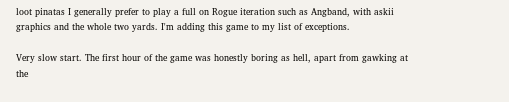loot pinatas I generally prefer to play a full on Rogue iteration such as Angband, with askii graphics and the whole two yards. I'm adding this game to my list of exceptions.

Very slow start. The first hour of the game was honestly boring as hell, apart from gawking at the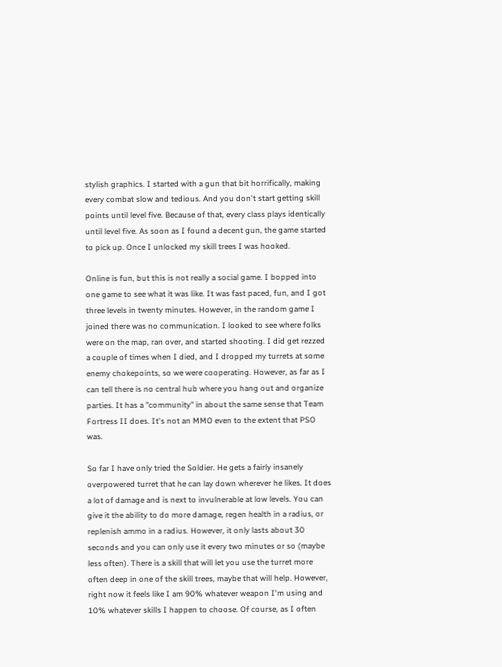stylish graphics. I started with a gun that bit horrifically, making every combat slow and tedious. And you don't start getting skill points until level five. Because of that, every class plays identically until level five. As soon as I found a decent gun, the game started to pick up. Once I unlocked my skill trees I was hooked.

Online is fun, but this is not really a social game. I bopped into one game to see what it was like. It was fast paced, fun, and I got three levels in twenty minutes. However, in the random game I joined there was no communication. I looked to see where folks were on the map, ran over, and started shooting. I did get rezzed a couple of times when I died, and I dropped my turrets at some enemy chokepoints, so we were cooperating. However, as far as I can tell there is no central hub where you hang out and organize parties. It has a "community" in about the same sense that Team Fortress II does. It's not an MMO even to the extent that PSO was.

So far I have only tried the Soldier. He gets a fairly insanely overpowered turret that he can lay down wherever he likes. It does a lot of damage and is next to invulnerable at low levels. You can give it the ability to do more damage, regen health in a radius, or replenish ammo in a radius. However, it only lasts about 30 seconds and you can only use it every two minutes or so (maybe less often). There is a skill that will let you use the turret more often deep in one of the skill trees, maybe that will help. However, right now it feels like I am 90% whatever weapon I'm using and 10% whatever skills I happen to choose. Of course, as I often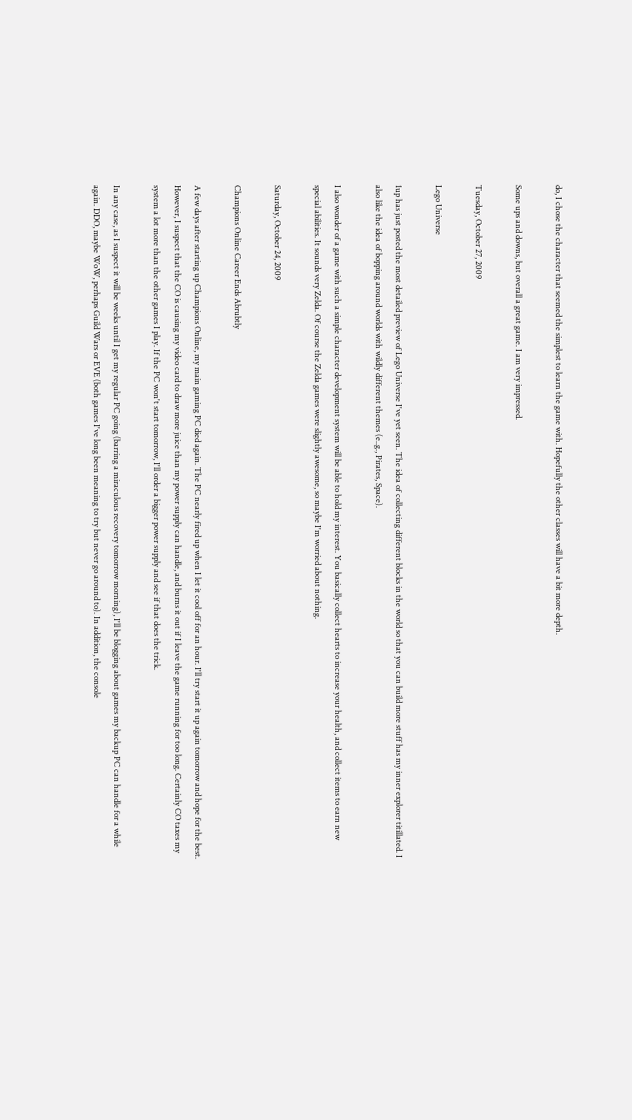do, I chose the character that seemed the simplest to learn the game with. Hopefully the other classes will have a bit more depth.

Some ups and downs, but overall a great game. I am very impressed.

Tuesday, October 27, 2009

Lego Universe

1up has just posted the most detailed preview of Lego Universe I've yet seen. The idea of collecting different blocks in the world so that you can build more stuff has my inner explorer titillated. I also like the idea of bopping around worlds with wildly different themes (e..g., Pirates, Space).

I also wonder of a game with such a simple character development system will be able to hold my interest. You basically collect hearts to increase your health, and collect items to earn new special abilities. It sounds very Zelda. Of course the Zelda games were slightly awesome, so maybe I'm worried about nothing.

Saturday, October 24, 2009

Champions Online Career Ends Abrubtly

A few days after starting up Champions Online, my main gaming PC died again. The PC nearly fired up when I let it cool off for an hour. I'll try start it up again tomorrow and hope for the best. However, I suspect that the CO is causing my video card to draw more juice than my power supply can handle, and burns it out if I leave the game running for too long. Certainly CO taxes my system a lot more than the other games I play. If the PC won't start tomorrow, I'll order a bigger power supply and see if that does the trick.

In any case, as I suspect it will be weeks until I get my regular PC going (barring a miraculous recovery tomorrow morning), I'll be blogging about games my backup PC can handle for a while again. DDO, maybe WoW, perhaps Guild Wars or EVE (both games I've long been meaning to try but never go around to). In addition, the console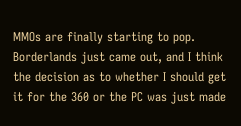MMOs are finally starting to pop. Borderlands just came out, and I think the decision as to whether I should get it for the 360 or the PC was just made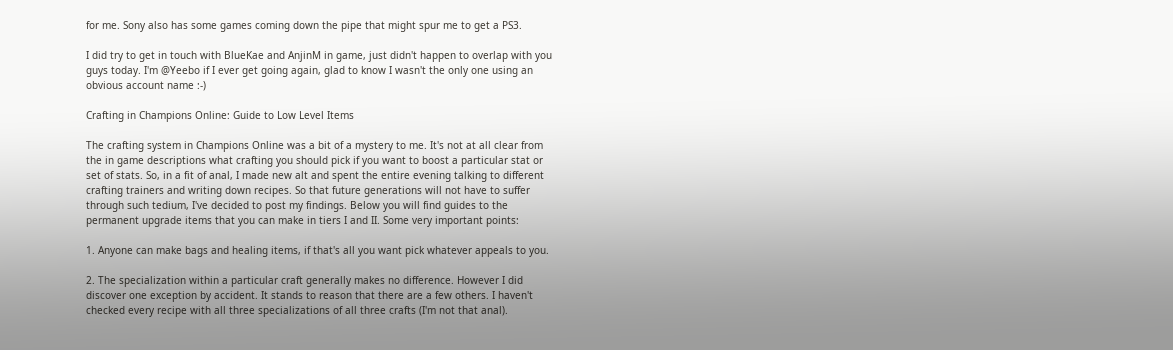for me. Sony also has some games coming down the pipe that might spur me to get a PS3.

I did try to get in touch with BlueKae and AnjinM in game, just didn't happen to overlap with you guys today. I'm @Yeebo if I ever get going again, glad to know I wasn't the only one using an obvious account name :-)

Crafting in Champions Online: Guide to Low Level Items

The crafting system in Champions Online was a bit of a mystery to me. It's not at all clear from the in game descriptions what crafting you should pick if you want to boost a particular stat or set of stats. So, in a fit of anal, I made new alt and spent the entire evening talking to different crafting trainers and writing down recipes. So that future generations will not have to suffer through such tedium, I've decided to post my findings. Below you will find guides to the permanent upgrade items that you can make in tiers I and II. Some very important points:

1. Anyone can make bags and healing items, if that's all you want pick whatever appeals to you.

2. The specialization within a particular craft generally makes no difference. However I did discover one exception by accident. It stands to reason that there are a few others. I haven't checked every recipe with all three specializations of all three crafts (I'm not that anal).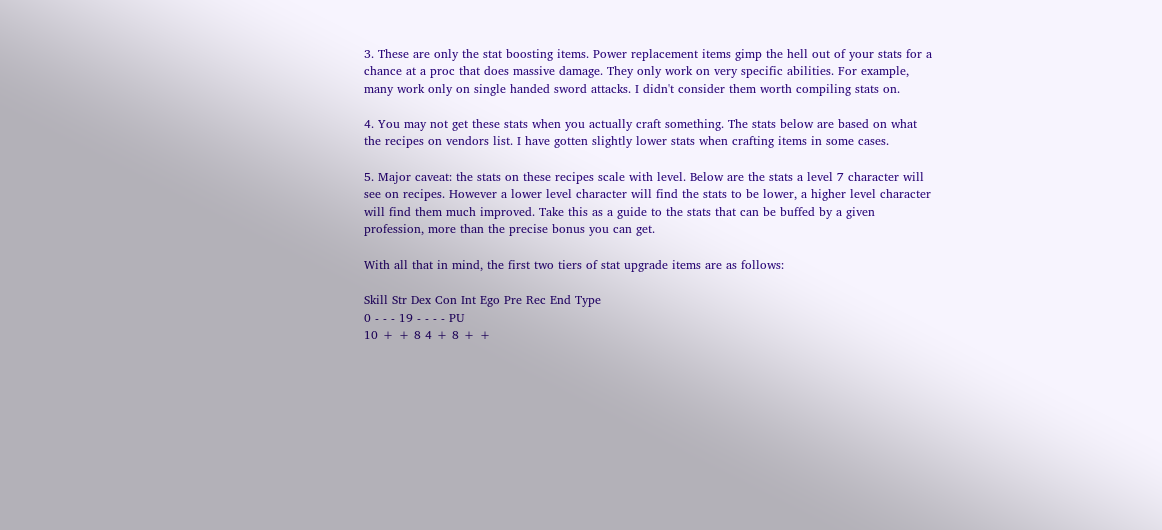3. These are only the stat boosting items. Power replacement items gimp the hell out of your stats for a chance at a proc that does massive damage. They only work on very specific abilities. For example, many work only on single handed sword attacks. I didn't consider them worth compiling stats on.

4. You may not get these stats when you actually craft something. The stats below are based on what the recipes on vendors list. I have gotten slightly lower stats when crafting items in some cases.

5. Major caveat: the stats on these recipes scale with level. Below are the stats a level 7 character will see on recipes. However a lower level character will find the stats to be lower, a higher level character will find them much improved. Take this as a guide to the stats that can be buffed by a given profession, more than the precise bonus you can get.

With all that in mind, the first two tiers of stat upgrade items are as follows:

Skill Str Dex Con Int Ego Pre Rec End Type
0 - - - 19 - - - - PU
10 + + 8 4 + 8 + +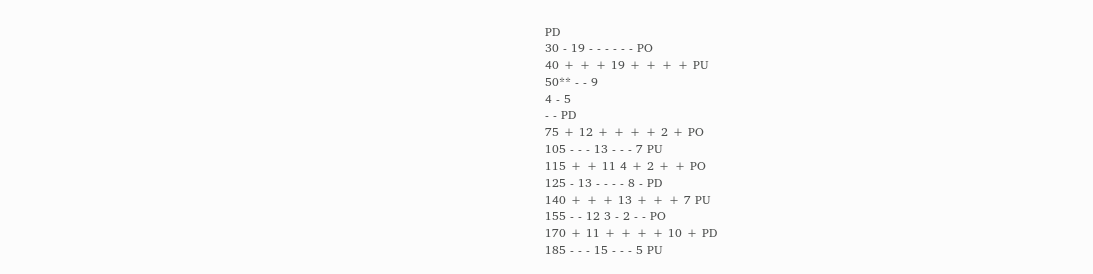PD
30 - 19 - - - - - - PO
40 + + + 19 + + + + PU
50** - - 9
4 - 5
- - PD
75 + 12 + + + + 2 + PO
105 - - - 13 - - - 7 PU
115 + + 11 4 + 2 + + PO
125 - 13 - - - - 8 - PD
140 + + + 13 + + + 7 PU
155 - - 12 3 - 2 - - PO
170 + 11 + + + + 10 + PD
185 - - - 15 - - - 5 PU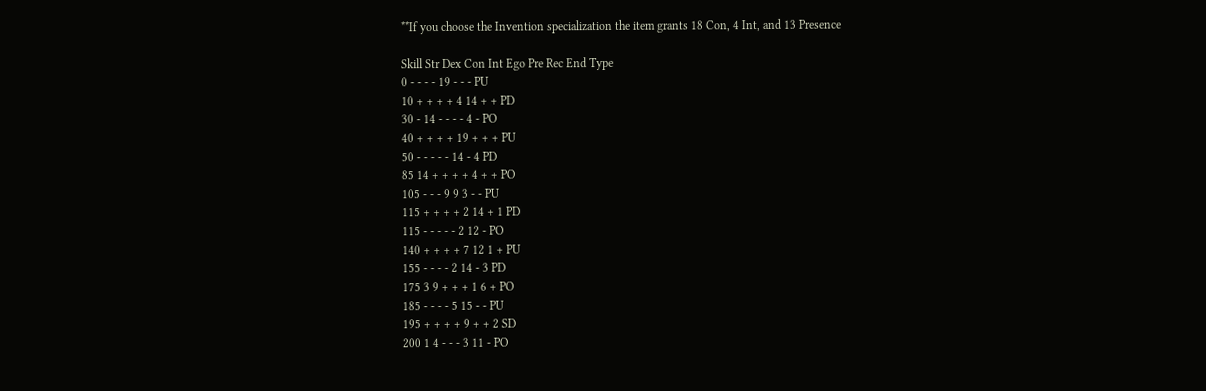**If you choose the Invention specialization the item grants 18 Con, 4 Int, and 13 Presence

Skill Str Dex Con Int Ego Pre Rec End Type
0 - - - - 19 - - - PU
10 + + + + 4 14 + + PD
30 - 14 - - - - 4 - PO
40 + + + + 19 + + + PU
50 - - - - - 14 - 4 PD
85 14 + + + + 4 + + PO
105 - - - 9 9 3 - - PU
115 + + + + 2 14 + 1 PD
115 - - - - - 2 12 - PO
140 + + + + 7 12 1 + PU
155 - - - - 2 14 - 3 PD
175 3 9 + + + 1 6 + PO
185 - - - - 5 15 - - PU
195 + + + + 9 + + 2 SD
200 1 4 - - - 3 11 - PO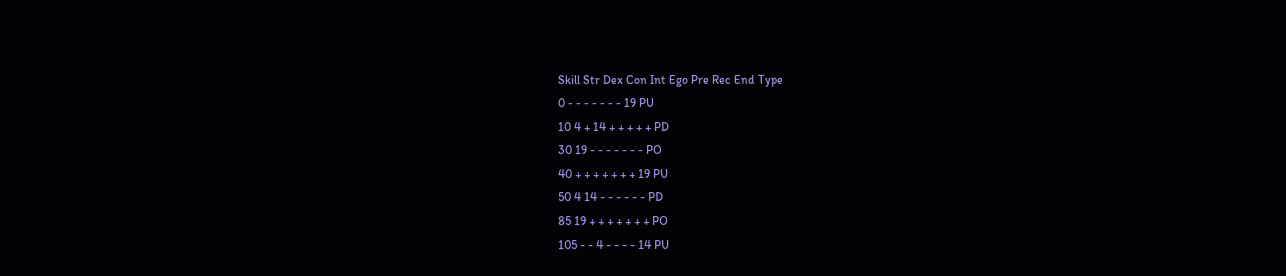Skill Str Dex Con Int Ego Pre Rec End Type
0 - - - - - - - 19 PU
10 4 + 14 + + + + + PD
30 19 - - - - - - - PO
40 + + + + + + + 19 PU
50 4 14 - - - - - - PD
85 19 + + + + + + + PO
105 - - 4 - - - - 14 PU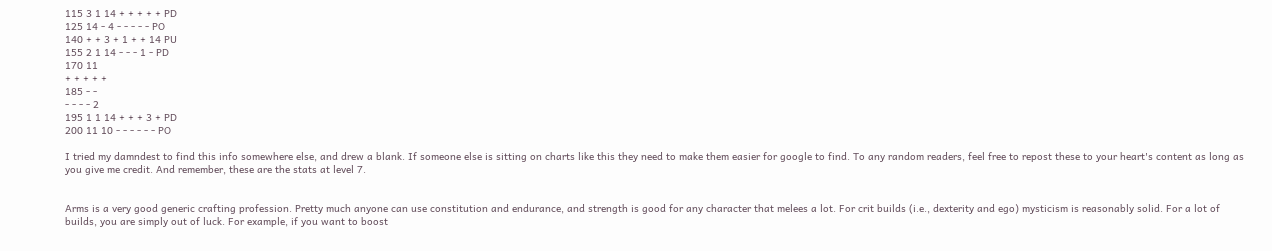115 3 1 14 + + + + + PD
125 14 - 4 - - - - - PO
140 + + 3 + 1 + + 14 PU
155 2 1 14 - - - 1 - PD
170 11
+ + + + +
185 - -
- - - - 2
195 1 1 14 + + + 3 + PD
200 11 10 - - - - - - PO

I tried my damndest to find this info somewhere else, and drew a blank. If someone else is sitting on charts like this they need to make them easier for google to find. To any random readers, feel free to repost these to your heart's content as long as you give me credit. And remember, these are the stats at level 7.


Arms is a very good generic crafting profession. Pretty much anyone can use constitution and endurance, and strength is good for any character that melees a lot. For crit builds (i.e., dexterity and ego) mysticism is reasonably solid. For a lot of builds, you are simply out of luck. For example, if you want to boost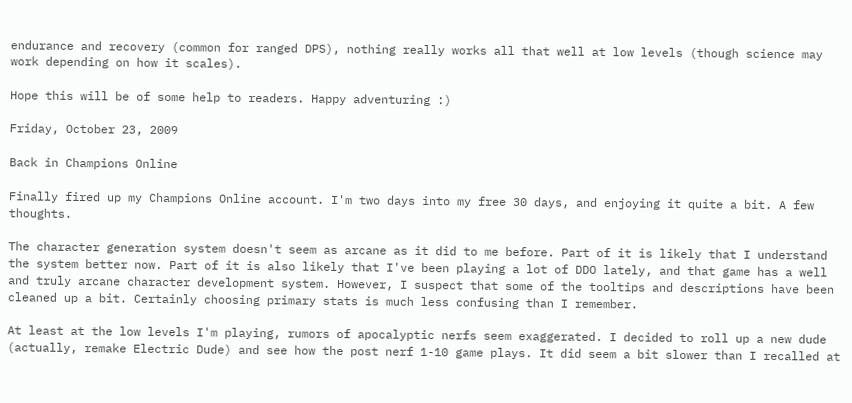endurance and recovery (common for ranged DPS), nothing really works all that well at low levels (though science may work depending on how it scales).

Hope this will be of some help to readers. Happy adventuring :)

Friday, October 23, 2009

Back in Champions Online

Finally fired up my Champions Online account. I'm two days into my free 30 days, and enjoying it quite a bit. A few thoughts.

The character generation system doesn't seem as arcane as it did to me before. Part of it is likely that I understand the system better now. Part of it is also likely that I've been playing a lot of DDO lately, and that game has a well and truly arcane character development system. However, I suspect that some of the tooltips and descriptions have been cleaned up a bit. Certainly choosing primary stats is much less confusing than I remember.

At least at the low levels I'm playing, rumors of apocalyptic nerfs seem exaggerated. I decided to roll up a new dude (actually, remake Electric Dude) and see how the post nerf 1-10 game plays. It did seem a bit slower than I recalled at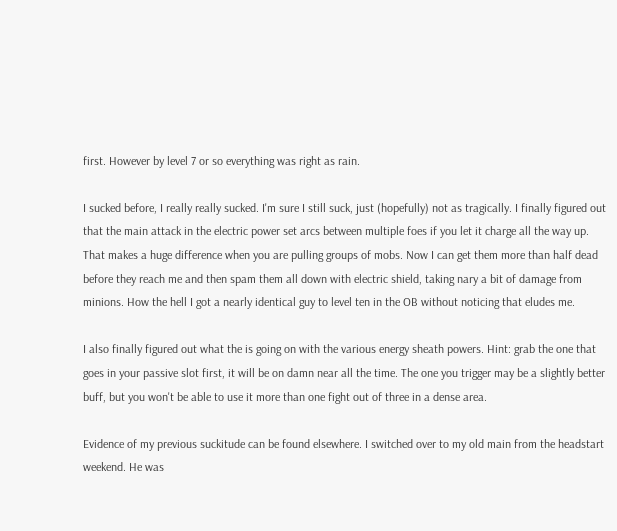first. However by level 7 or so everything was right as rain.

I sucked before, I really really sucked. I'm sure I still suck, just (hopefully) not as tragically. I finally figured out that the main attack in the electric power set arcs between multiple foes if you let it charge all the way up. That makes a huge difference when you are pulling groups of mobs. Now I can get them more than half dead before they reach me and then spam them all down with electric shield, taking nary a bit of damage from minions. How the hell I got a nearly identical guy to level ten in the OB without noticing that eludes me.

I also finally figured out what the is going on with the various energy sheath powers. Hint: grab the one that goes in your passive slot first, it will be on damn near all the time. The one you trigger may be a slightly better buff, but you won't be able to use it more than one fight out of three in a dense area.

Evidence of my previous suckitude can be found elsewhere. I switched over to my old main from the headstart weekend. He was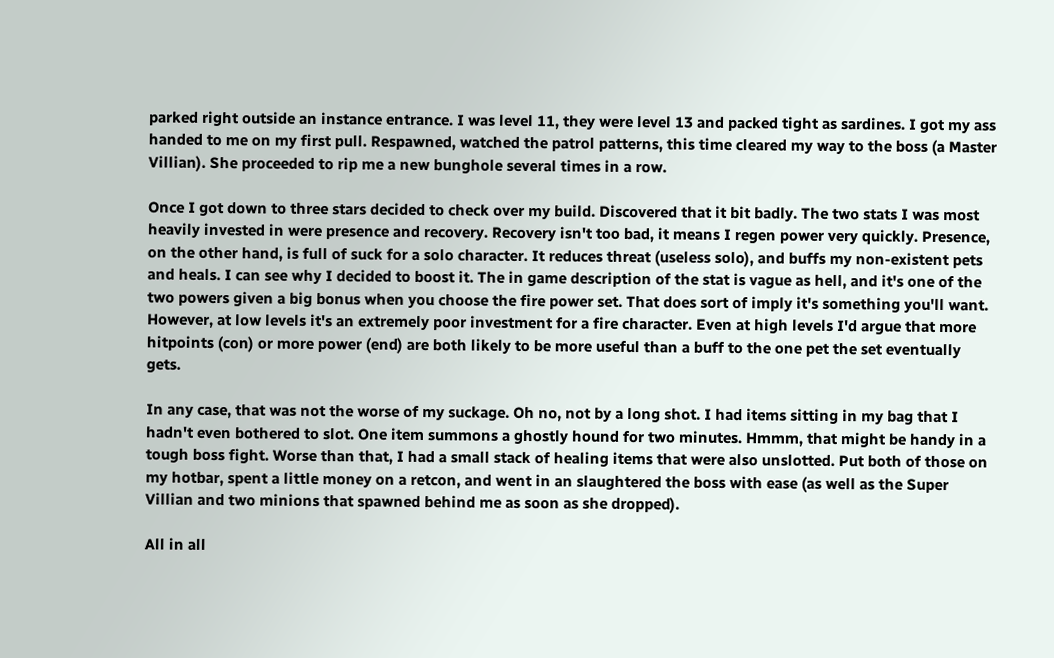parked right outside an instance entrance. I was level 11, they were level 13 and packed tight as sardines. I got my ass handed to me on my first pull. Respawned, watched the patrol patterns, this time cleared my way to the boss (a Master Villian). She proceeded to rip me a new bunghole several times in a row.

Once I got down to three stars decided to check over my build. Discovered that it bit badly. The two stats I was most heavily invested in were presence and recovery. Recovery isn't too bad, it means I regen power very quickly. Presence, on the other hand, is full of suck for a solo character. It reduces threat (useless solo), and buffs my non-existent pets and heals. I can see why I decided to boost it. The in game description of the stat is vague as hell, and it's one of the two powers given a big bonus when you choose the fire power set. That does sort of imply it's something you'll want. However, at low levels it's an extremely poor investment for a fire character. Even at high levels I'd argue that more hitpoints (con) or more power (end) are both likely to be more useful than a buff to the one pet the set eventually gets.

In any case, that was not the worse of my suckage. Oh no, not by a long shot. I had items sitting in my bag that I hadn't even bothered to slot. One item summons a ghostly hound for two minutes. Hmmm, that might be handy in a tough boss fight. Worse than that, I had a small stack of healing items that were also unslotted. Put both of those on my hotbar, spent a little money on a retcon, and went in an slaughtered the boss with ease (as well as the Super Villian and two minions that spawned behind me as soon as she dropped).

All in all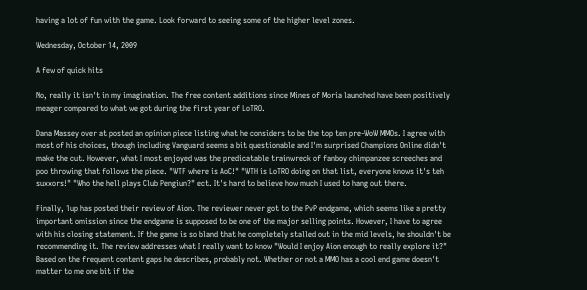having a lot of fun with the game. Look forward to seeing some of the higher level zones.

Wednesday, October 14, 2009

A few of quick hits

No, really it isn't in my imagination. The free content additions since Mines of Moria launched have been positively meager compared to what we got during the first year of LoTRO.

Dana Massey over at posted an opinion piece listing what he considers to be the top ten pre-WoW MMOs. I agree with most of his choices, though including Vanguard seems a bit questionable and I'm surprised Champions Online didn't make the cut. However, what I most enjoyed was the predicatable trainwreck of fanboy chimpanzee screeches and poo throwing that follows the piece. "WTF where is AoC!" "WTH is LoTRO doing on that list, everyone knows it's teh suxxors!" "Who the hell plays Club Pengiun?" ect. It's hard to believe how much I used to hang out there.

Finally, 1up has posted their review of Aion. The reviewer never got to the PvP endgame, which seems like a pretty important omission since the endgame is supposed to be one of the major selling points. However, I have to agree with his closing statement. If the game is so bland that he completely stalled out in the mid levels, he shouldn't be recommending it. The review addresses what I really want to know "Would I enjoy Aion enough to really explore it?" Based on the frequent content gaps he describes, probably not. Whether or not a MMO has a cool end game doesn't matter to me one bit if the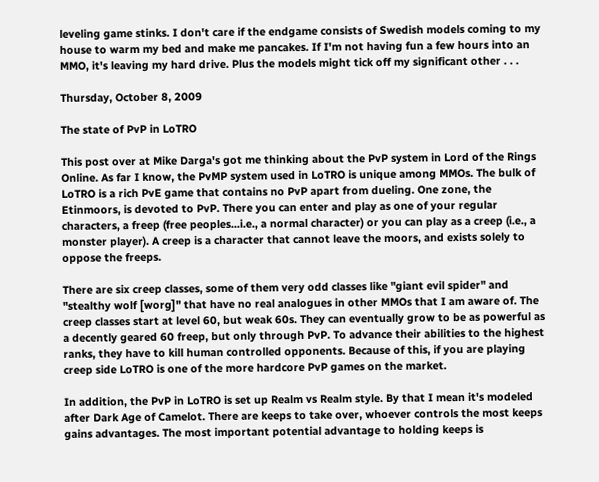leveling game stinks. I don't care if the endgame consists of Swedish models coming to my house to warm my bed and make me pancakes. If I'm not having fun a few hours into an MMO, it's leaving my hard drive. Plus the models might tick off my significant other . . .

Thursday, October 8, 2009

The state of PvP in LoTRO

This post over at Mike Darga's got me thinking about the PvP system in Lord of the Rings Online. As far I know, the PvMP system used in LoTRO is unique among MMOs. The bulk of LoTRO is a rich PvE game that contains no PvP apart from dueling. One zone, the Etinmoors, is devoted to PvP. There you can enter and play as one of your regular characters, a freep (free peoples...i.e., a normal character) or you can play as a creep (i.e., a monster player). A creep is a character that cannot leave the moors, and exists solely to oppose the freeps.

There are six creep classes, some of them very odd classes like "giant evil spider" and "stealthy wolf [worg]" that have no real analogues in other MMOs that I am aware of. The creep classes start at level 60, but weak 60s. They can eventually grow to be as powerful as a decently geared 60 freep, but only through PvP. To advance their abilities to the highest ranks, they have to kill human controlled opponents. Because of this, if you are playing creep side LoTRO is one of the more hardcore PvP games on the market.

In addition, the PvP in LoTRO is set up Realm vs Realm style. By that I mean it's modeled after Dark Age of Camelot. There are keeps to take over, whoever controls the most keeps gains advantages. The most important potential advantage to holding keeps is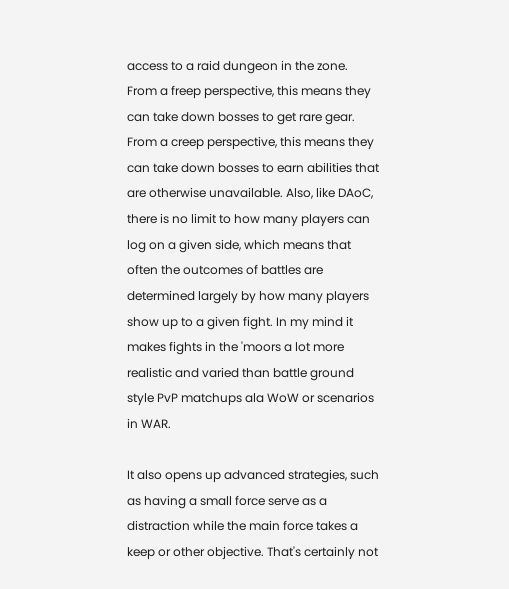access to a raid dungeon in the zone. From a freep perspective, this means they can take down bosses to get rare gear. From a creep perspective, this means they can take down bosses to earn abilities that are otherwise unavailable. Also, like DAoC, there is no limit to how many players can log on a given side, which means that often the outcomes of battles are determined largely by how many players show up to a given fight. In my mind it makes fights in the 'moors a lot more realistic and varied than battle ground style PvP matchups ala WoW or scenarios in WAR.

It also opens up advanced strategies, such as having a small force serve as a distraction while the main force takes a keep or other objective. That's certainly not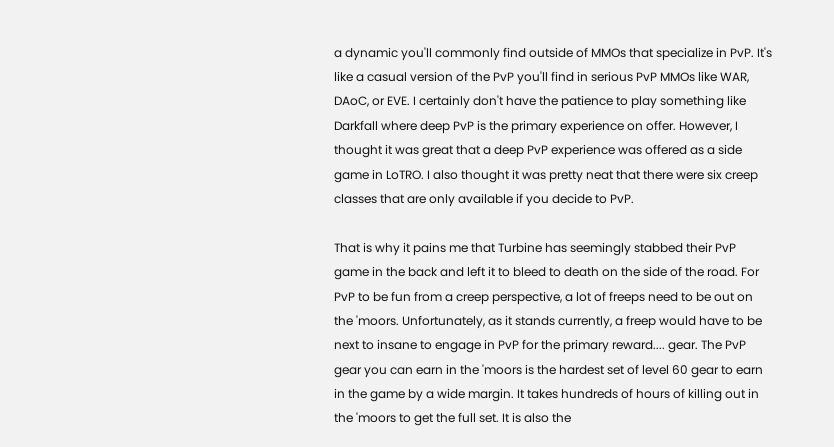a dynamic you'll commonly find outside of MMOs that specialize in PvP. It's like a casual version of the PvP you'll find in serious PvP MMOs like WAR, DAoC, or EVE. I certainly don't have the patience to play something like Darkfall where deep PvP is the primary experience on offer. However, I thought it was great that a deep PvP experience was offered as a side game in LoTRO. I also thought it was pretty neat that there were six creep classes that are only available if you decide to PvP.

That is why it pains me that Turbine has seemingly stabbed their PvP game in the back and left it to bleed to death on the side of the road. For PvP to be fun from a creep perspective, a lot of freeps need to be out on the 'moors. Unfortunately, as it stands currently, a freep would have to be next to insane to engage in PvP for the primary reward.... gear. The PvP gear you can earn in the 'moors is the hardest set of level 60 gear to earn in the game by a wide margin. It takes hundreds of hours of killing out in the 'moors to get the full set. It is also the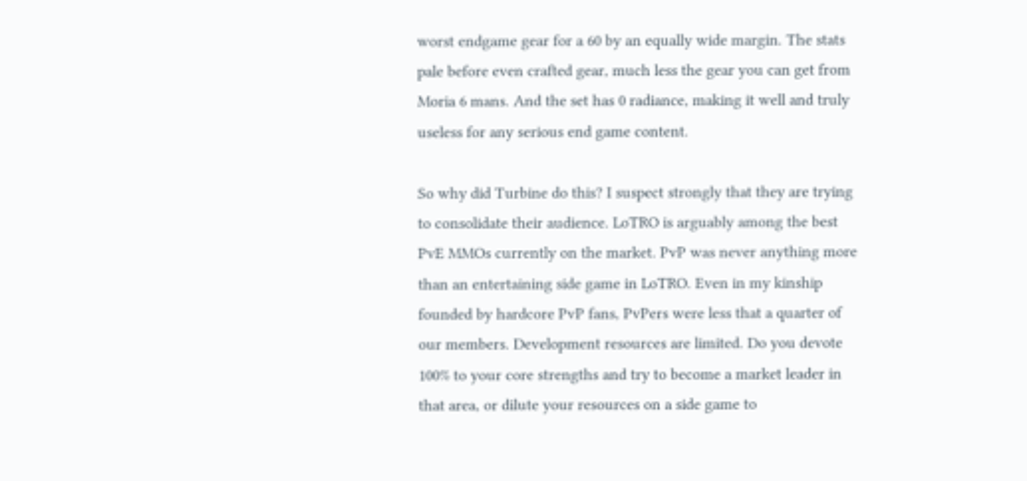worst endgame gear for a 60 by an equally wide margin. The stats pale before even crafted gear, much less the gear you can get from Moria 6 mans. And the set has 0 radiance, making it well and truly useless for any serious end game content.

So why did Turbine do this? I suspect strongly that they are trying to consolidate their audience. LoTRO is arguably among the best PvE MMOs currently on the market. PvP was never anything more than an entertaining side game in LoTRO. Even in my kinship founded by hardcore PvP fans, PvPers were less that a quarter of our members. Development resources are limited. Do you devote 100% to your core strengths and try to become a market leader in that area, or dilute your resources on a side game to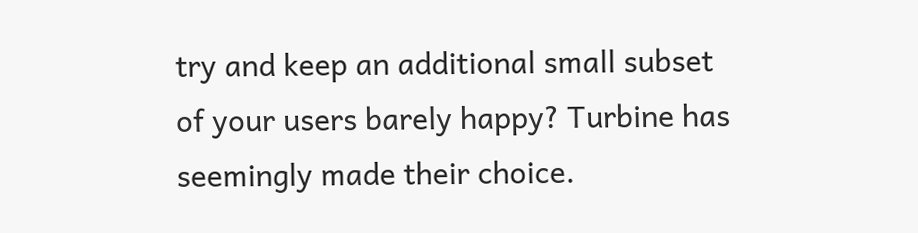try and keep an additional small subset of your users barely happy? Turbine has seemingly made their choice.